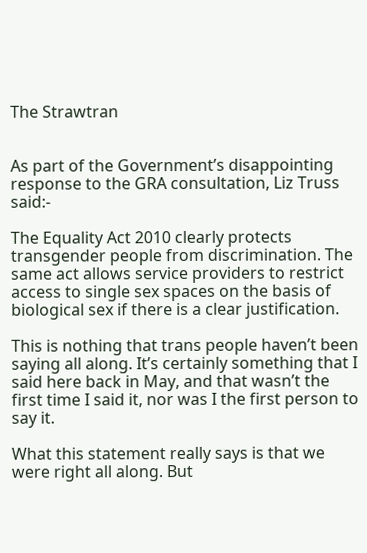The Strawtran


As part of the Government’s disappointing response to the GRA consultation, Liz Truss said:-

The Equality Act 2010 clearly protects transgender people from discrimination. The same act allows service providers to restrict access to single sex spaces on the basis of biological sex if there is a clear justification.

This is nothing that trans people haven’t been saying all along. It’s certainly something that I said here back in May, and that wasn’t the first time I said it, nor was I the first person to say it.

What this statement really says is that we were right all along. But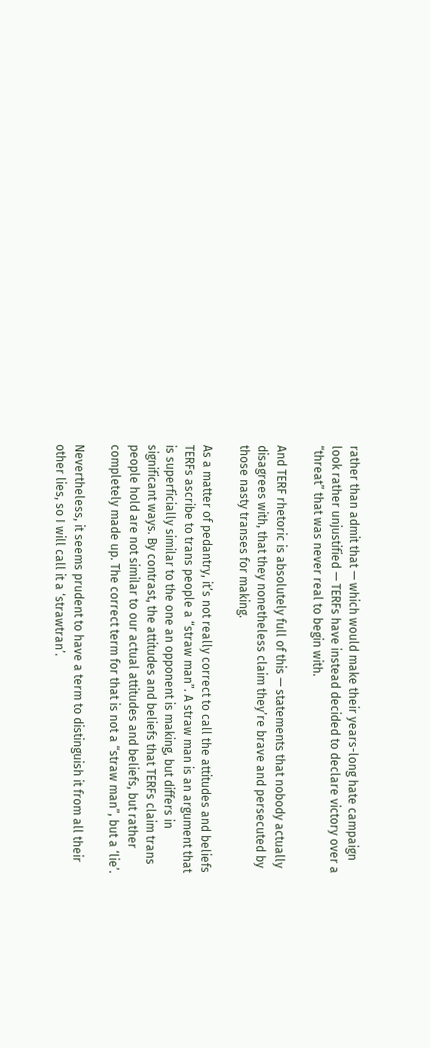rather than admit that — which would make their years-long hate campaign look rather unjustified — TERFs have instead decided to declare victory over a “threat” that was never real to begin with.

And TERF rhetoric is absolutely full of this — statements that nobody actually disagrees with, that they nonetheless claim they’re brave and persecuted by those nasty transes for making.

As a matter of pedantry, it’s not really correct to call the attitudes and beliefs TERFs ascribe to trans people a “straw man”. A straw man is an argument that is superficially similar to the one an opponent is making, but differs in significant ways. By contrast, the attitudes and beliefs that TERFs claim trans people hold are not similar to our actual attitudes and beliefs, but rather completely made up. The correct term for that is not a “straw man”, but a ‘lie’.

Nevertheless, it seems prudent to have a term to distinguish it from all their other lies, so I will call it a ‘strawtran’.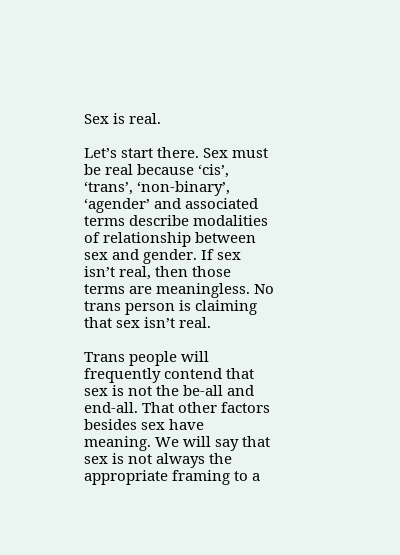Sex is real.

Let’s start there. Sex must be real because ‘cis’, ‘trans’, ‘non-binary’, ‘agender’ and associated terms describe modalities of relationship between sex and gender. If sex isn’t real, then those terms are meaningless. No trans person is claiming that sex isn’t real.

Trans people will frequently contend that sex is not the be-all and end-all. That other factors besides sex have meaning. We will say that sex is not always the appropriate framing to a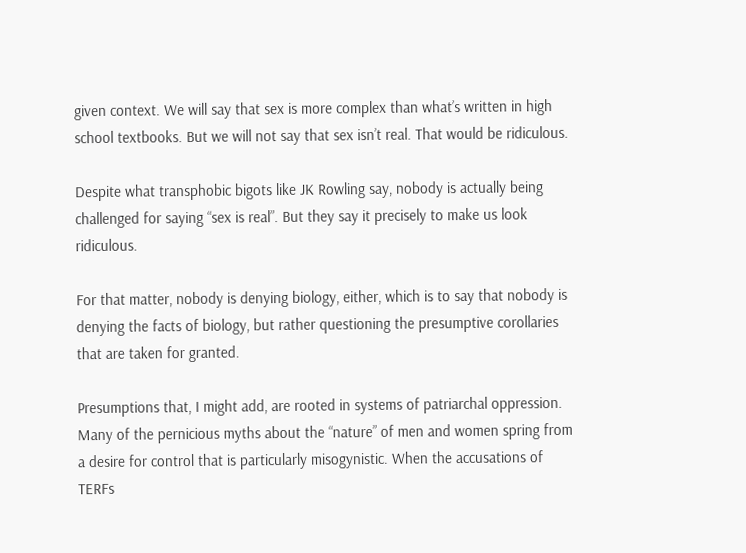given context. We will say that sex is more complex than what’s written in high school textbooks. But we will not say that sex isn’t real. That would be ridiculous.

Despite what transphobic bigots like JK Rowling say, nobody is actually being challenged for saying “sex is real”. But they say it precisely to make us look ridiculous.

For that matter, nobody is denying biology, either, which is to say that nobody is denying the facts of biology, but rather questioning the presumptive corollaries that are taken for granted.

Presumptions that, I might add, are rooted in systems of patriarchal oppression. Many of the pernicious myths about the “nature” of men and women spring from a desire for control that is particularly misogynistic. When the accusations of TERFs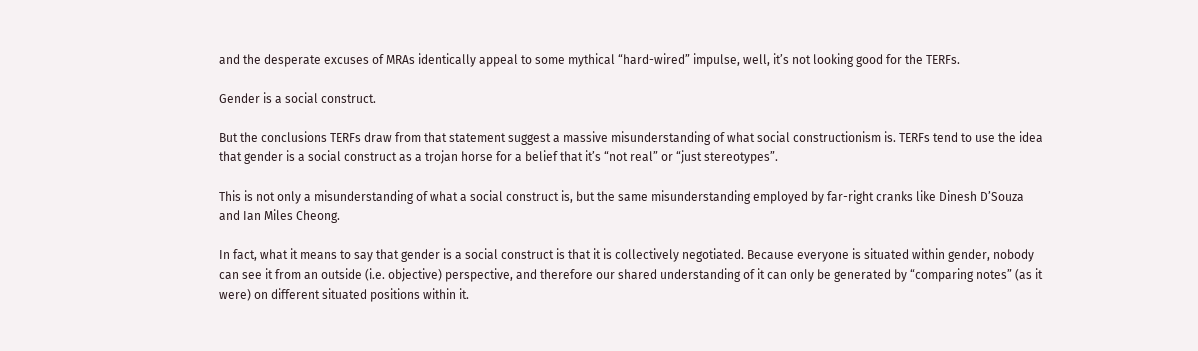and the desperate excuses of MRAs identically appeal to some mythical “hard-wired” impulse, well, it’s not looking good for the TERFs.

Gender is a social construct.

But the conclusions TERFs draw from that statement suggest a massive misunderstanding of what social constructionism is. TERFs tend to use the idea that gender is a social construct as a trojan horse for a belief that it’s “not real” or “just stereotypes”.

This is not only a misunderstanding of what a social construct is, but the same misunderstanding employed by far-right cranks like Dinesh D’Souza and Ian Miles Cheong.

In fact, what it means to say that gender is a social construct is that it is collectively negotiated. Because everyone is situated within gender, nobody can see it from an outside (i.e. objective) perspective, and therefore our shared understanding of it can only be generated by “comparing notes” (as it were) on different situated positions within it.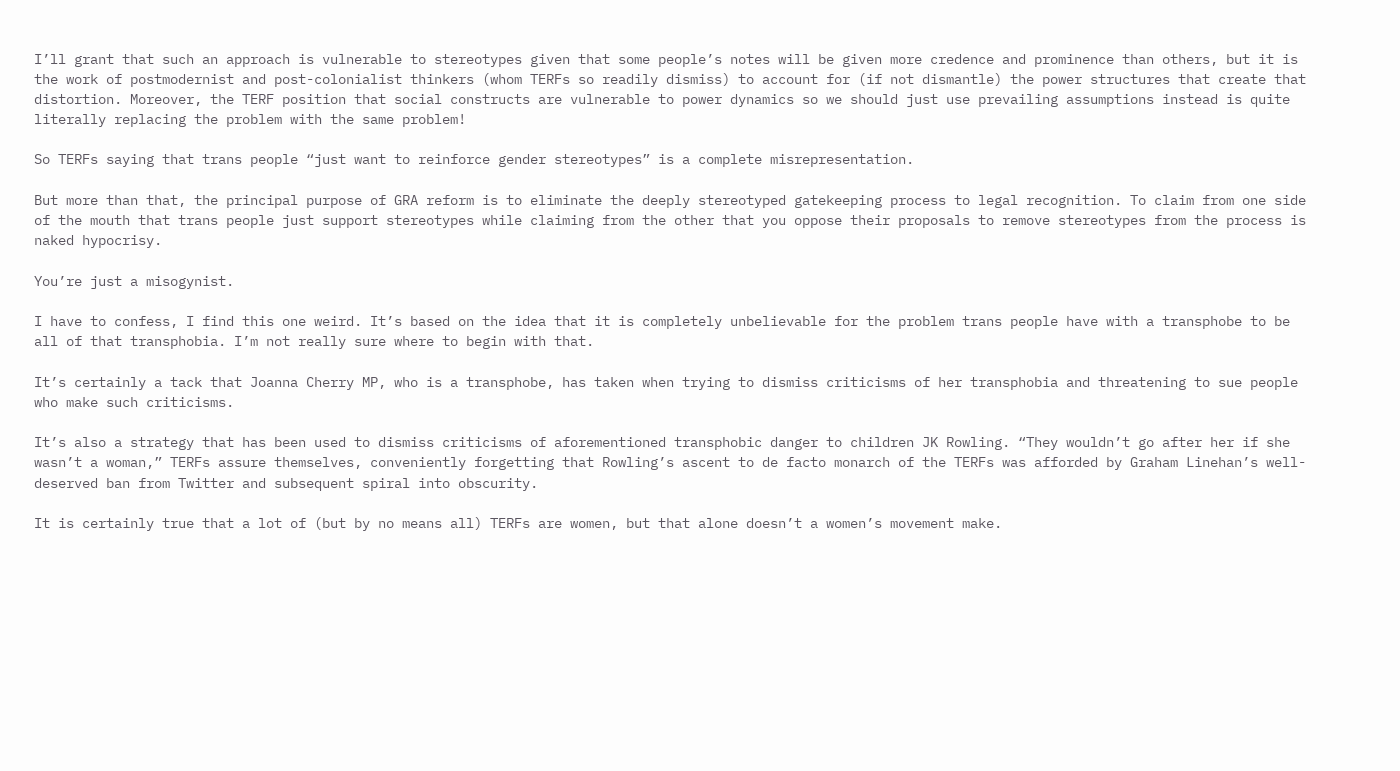I’ll grant that such an approach is vulnerable to stereotypes given that some people’s notes will be given more credence and prominence than others, but it is the work of postmodernist and post-colonialist thinkers (whom TERFs so readily dismiss) to account for (if not dismantle) the power structures that create that distortion. Moreover, the TERF position that social constructs are vulnerable to power dynamics so we should just use prevailing assumptions instead is quite literally replacing the problem with the same problem!

So TERFs saying that trans people “just want to reinforce gender stereotypes” is a complete misrepresentation.

But more than that, the principal purpose of GRA reform is to eliminate the deeply stereotyped gatekeeping process to legal recognition. To claim from one side of the mouth that trans people just support stereotypes while claiming from the other that you oppose their proposals to remove stereotypes from the process is naked hypocrisy.

You’re just a misogynist.

I have to confess, I find this one weird. It’s based on the idea that it is completely unbelievable for the problem trans people have with a transphobe to be all of that transphobia. I’m not really sure where to begin with that.

It’s certainly a tack that Joanna Cherry MP, who is a transphobe, has taken when trying to dismiss criticisms of her transphobia and threatening to sue people who make such criticisms.

It’s also a strategy that has been used to dismiss criticisms of aforementioned transphobic danger to children JK Rowling. “They wouldn’t go after her if she wasn’t a woman,” TERFs assure themselves, conveniently forgetting that Rowling’s ascent to de facto monarch of the TERFs was afforded by Graham Linehan’s well-deserved ban from Twitter and subsequent spiral into obscurity.

It is certainly true that a lot of (but by no means all) TERFs are women, but that alone doesn’t a women’s movement make.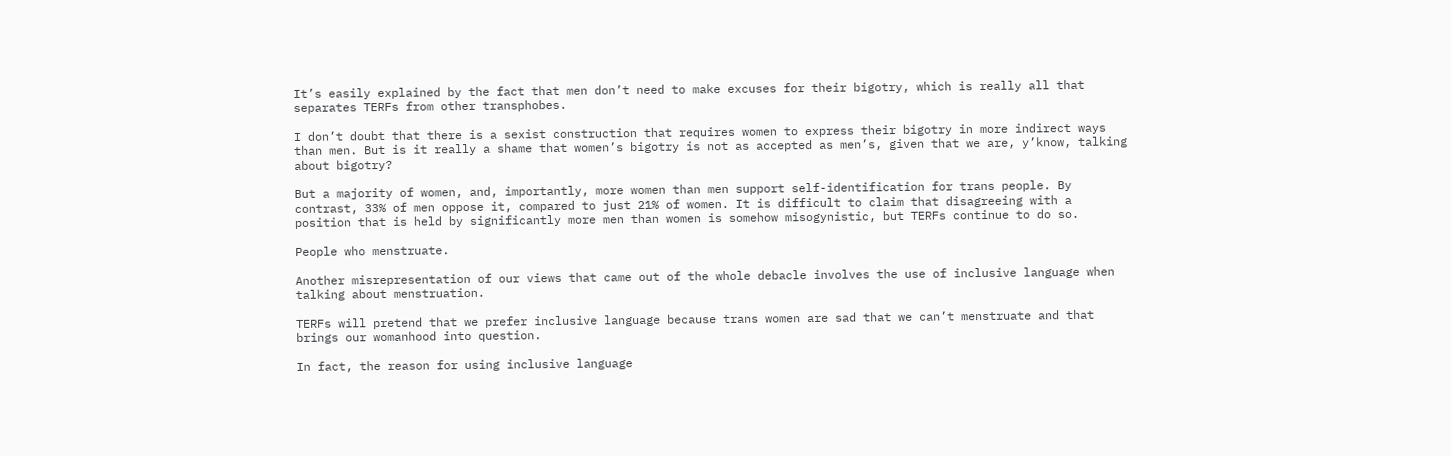It’s easily explained by the fact that men don’t need to make excuses for their bigotry, which is really all that separates TERFs from other transphobes.

I don’t doubt that there is a sexist construction that requires women to express their bigotry in more indirect ways than men. But is it really a shame that women’s bigotry is not as accepted as men’s, given that we are, y’know, talking about bigotry?

But a majority of women, and, importantly, more women than men support self-identification for trans people. By contrast, 33% of men oppose it, compared to just 21% of women. It is difficult to claim that disagreeing with a position that is held by significantly more men than women is somehow misogynistic, but TERFs continue to do so.

People who menstruate.

Another misrepresentation of our views that came out of the whole debacle involves the use of inclusive language when talking about menstruation.

TERFs will pretend that we prefer inclusive language because trans women are sad that we can’t menstruate and that brings our womanhood into question.

In fact, the reason for using inclusive language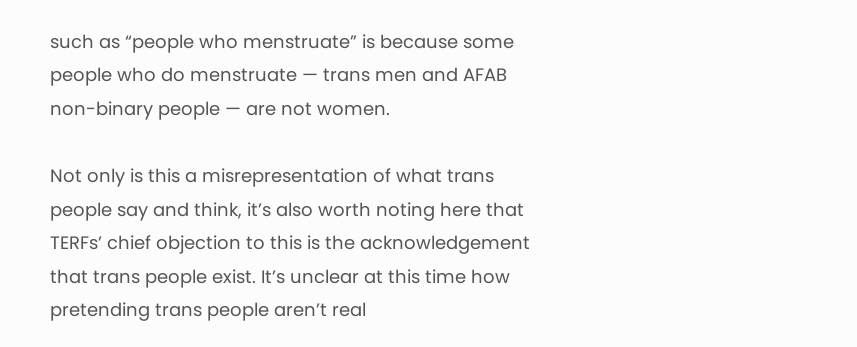such as “people who menstruate” is because some people who do menstruate — trans men and AFAB non-binary people — are not women.

Not only is this a misrepresentation of what trans people say and think, it’s also worth noting here that TERFs’ chief objection to this is the acknowledgement that trans people exist. It’s unclear at this time how pretending trans people aren’t real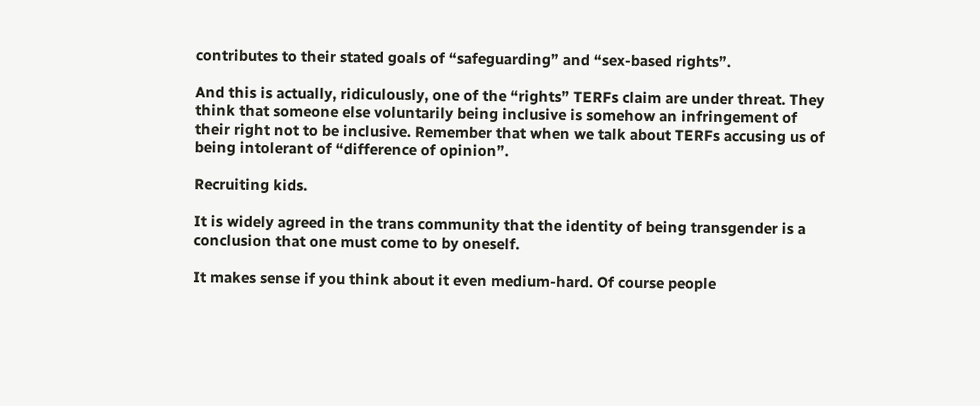contributes to their stated goals of “safeguarding” and “sex-based rights”.

And this is actually, ridiculously, one of the “rights” TERFs claim are under threat. They think that someone else voluntarily being inclusive is somehow an infringement of their right not to be inclusive. Remember that when we talk about TERFs accusing us of being intolerant of “difference of opinion”.

Recruiting kids.

It is widely agreed in the trans community that the identity of being transgender is a conclusion that one must come to by oneself.

It makes sense if you think about it even medium-hard. Of course people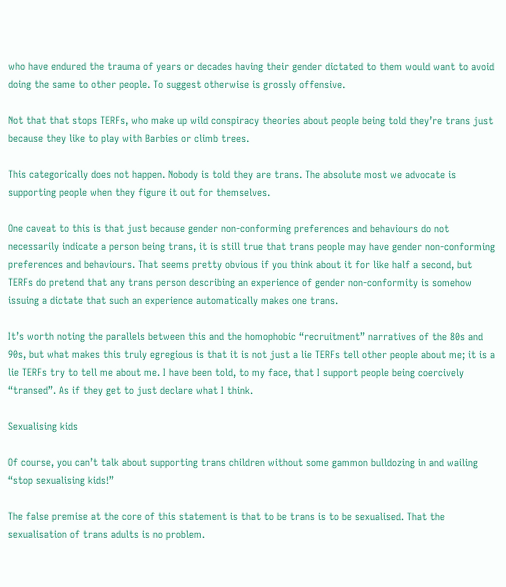who have endured the trauma of years or decades having their gender dictated to them would want to avoid doing the same to other people. To suggest otherwise is grossly offensive.

Not that that stops TERFs, who make up wild conspiracy theories about people being told they’re trans just because they like to play with Barbies or climb trees.

This categorically does not happen. Nobody is told they are trans. The absolute most we advocate is supporting people when they figure it out for themselves.

One caveat to this is that just because gender non-conforming preferences and behaviours do not necessarily indicate a person being trans, it is still true that trans people may have gender non-conforming preferences and behaviours. That seems pretty obvious if you think about it for like half a second, but TERFs do pretend that any trans person describing an experience of gender non-conformity is somehow issuing a dictate that such an experience automatically makes one trans.

It’s worth noting the parallels between this and the homophobic “recruitment” narratives of the 80s and 90s, but what makes this truly egregious is that it is not just a lie TERFs tell other people about me; it is a lie TERFs try to tell me about me. I have been told, to my face, that I support people being coercively “transed”. As if they get to just declare what I think.

Sexualising kids

Of course, you can’t talk about supporting trans children without some gammon bulldozing in and wailing “stop sexualising kids!”

The false premise at the core of this statement is that to be trans is to be sexualised. That the sexualisation of trans adults is no problem.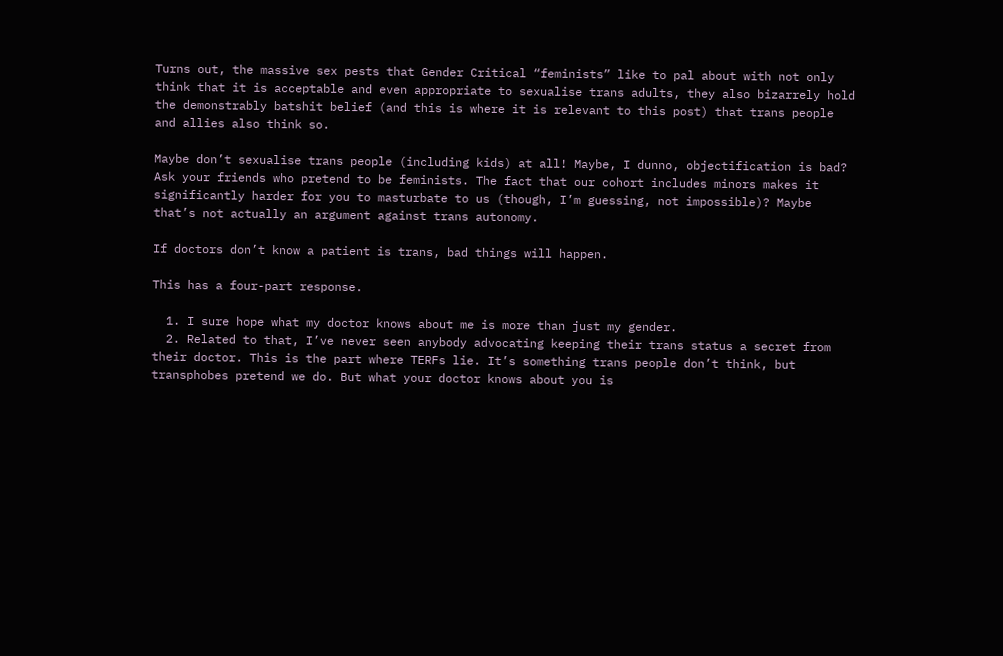Turns out, the massive sex pests that Gender Critical “feminists” like to pal about with not only think that it is acceptable and even appropriate to sexualise trans adults, they also bizarrely hold the demonstrably batshit belief (and this is where it is relevant to this post) that trans people and allies also think so.

Maybe don’t sexualise trans people (including kids) at all! Maybe, I dunno, objectification is bad? Ask your friends who pretend to be feminists. The fact that our cohort includes minors makes it significantly harder for you to masturbate to us (though, I’m guessing, not impossible)? Maybe that’s not actually an argument against trans autonomy.

If doctors don’t know a patient is trans, bad things will happen.

This has a four-part response.

  1. I sure hope what my doctor knows about me is more than just my gender.
  2. Related to that, I’ve never seen anybody advocating keeping their trans status a secret from their doctor. This is the part where TERFs lie. It’s something trans people don’t think, but transphobes pretend we do. But what your doctor knows about you is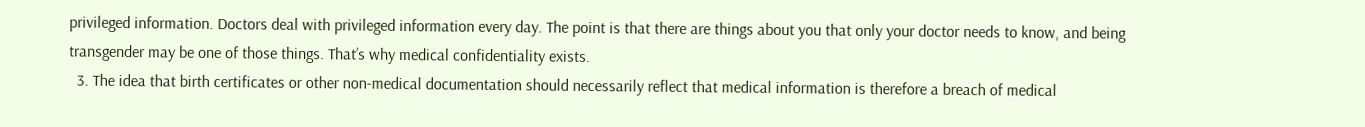privileged information. Doctors deal with privileged information every day. The point is that there are things about you that only your doctor needs to know, and being transgender may be one of those things. That’s why medical confidentiality exists.
  3. The idea that birth certificates or other non-medical documentation should necessarily reflect that medical information is therefore a breach of medical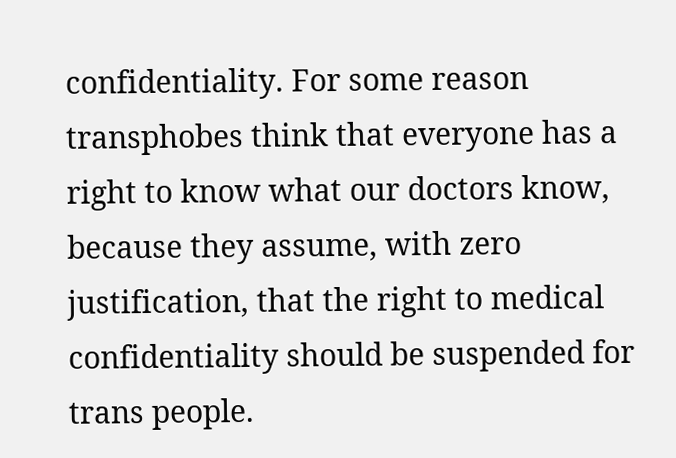confidentiality. For some reason transphobes think that everyone has a right to know what our doctors know, because they assume, with zero justification, that the right to medical confidentiality should be suspended for trans people.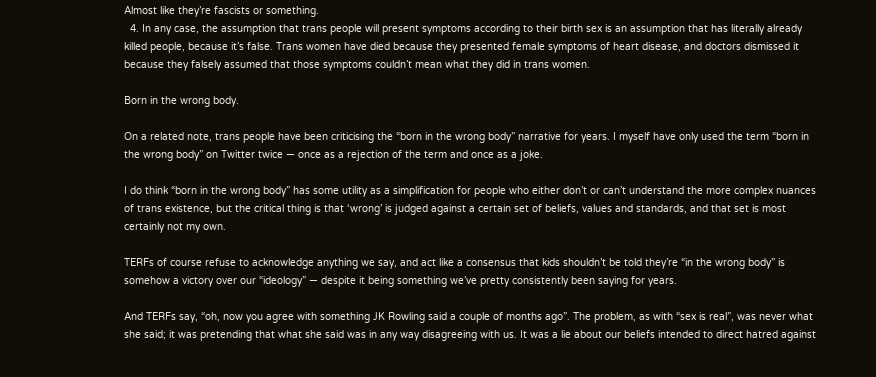Almost like they’re fascists or something.
  4. In any case, the assumption that trans people will present symptoms according to their birth sex is an assumption that has literally already killed people, because it’s false. Trans women have died because they presented female symptoms of heart disease, and doctors dismissed it because they falsely assumed that those symptoms couldn’t mean what they did in trans women.

Born in the wrong body.

On a related note, trans people have been criticising the “born in the wrong body” narrative for years. I myself have only used the term “born in the wrong body” on Twitter twice — once as a rejection of the term and once as a joke.

I do think “born in the wrong body” has some utility as a simplification for people who either don’t or can’t understand the more complex nuances of trans existence, but the critical thing is that ‘wrong’ is judged against a certain set of beliefs, values and standards, and that set is most certainly not my own.

TERFs of course refuse to acknowledge anything we say, and act like a consensus that kids shouldn’t be told they’re “in the wrong body” is somehow a victory over our “ideology” — despite it being something we’ve pretty consistently been saying for years.

And TERFs say, “oh, now you agree with something JK Rowling said a couple of months ago”. The problem, as with “sex is real”, was never what she said; it was pretending that what she said was in any way disagreeing with us. It was a lie about our beliefs intended to direct hatred against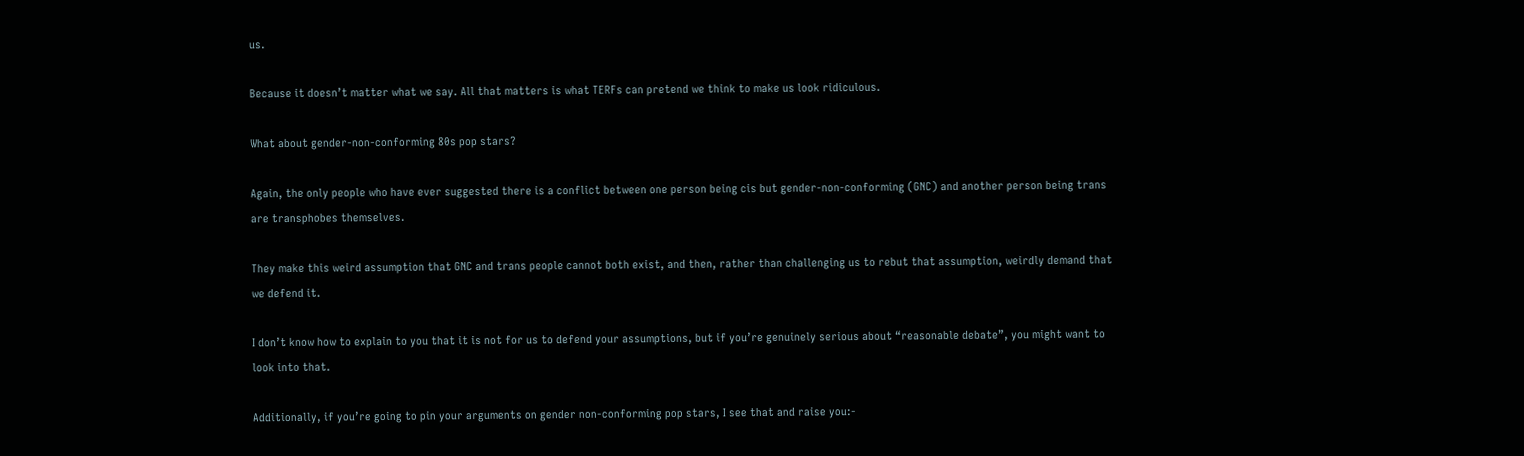us.

Because it doesn’t matter what we say. All that matters is what TERFs can pretend we think to make us look ridiculous.

What about gender-non-conforming 80s pop stars?

Again, the only people who have ever suggested there is a conflict between one person being cis but gender-non-conforming (GNC) and another person being trans are transphobes themselves.

They make this weird assumption that GNC and trans people cannot both exist, and then, rather than challenging us to rebut that assumption, weirdly demand that we defend it.

I don’t know how to explain to you that it is not for us to defend your assumptions, but if you’re genuinely serious about “reasonable debate”, you might want to look into that.

Additionally, if you’re going to pin your arguments on gender non-conforming pop stars, I see that and raise you:-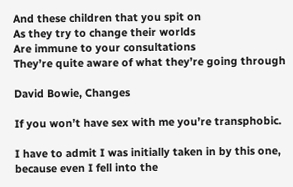And these children that you spit on
As they try to change their worlds
Are immune to your consultations
They’re quite aware of what they’re going through

David Bowie, Changes

If you won’t have sex with me you’re transphobic.

I have to admit I was initially taken in by this one, because even I fell into the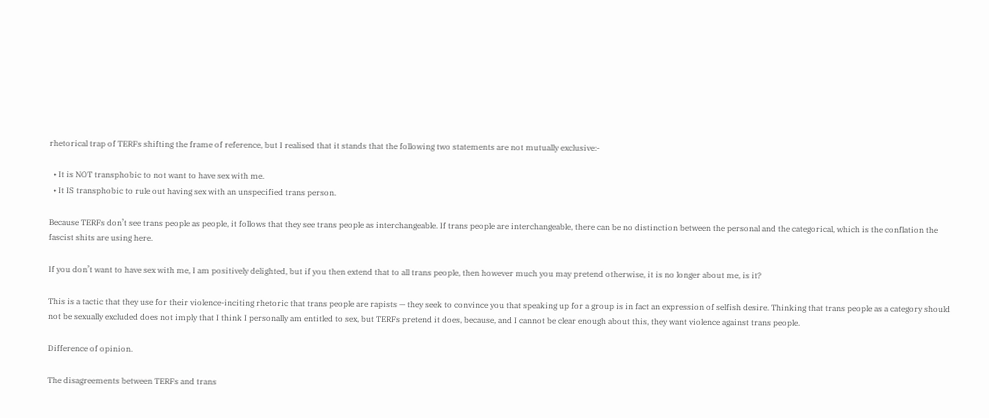rhetorical trap of TERFs shifting the frame of reference, but I realised that it stands that the following two statements are not mutually exclusive:-

  • It is NOT transphobic to not want to have sex with me.
  • It IS transphobic to rule out having sex with an unspecified trans person.

Because TERFs don’t see trans people as people, it follows that they see trans people as interchangeable. If trans people are interchangeable, there can be no distinction between the personal and the categorical, which is the conflation the fascist shits are using here.

If you don’t want to have sex with me, I am positively delighted, but if you then extend that to all trans people, then however much you may pretend otherwise, it is no longer about me, is it?

This is a tactic that they use for their violence-inciting rhetoric that trans people are rapists — they seek to convince you that speaking up for a group is in fact an expression of selfish desire. Thinking that trans people as a category should not be sexually excluded does not imply that I think I personally am entitled to sex, but TERFs pretend it does, because, and I cannot be clear enough about this, they want violence against trans people.

Difference of opinion.

The disagreements between TERFs and trans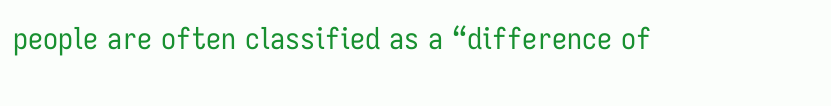people are often classified as a “difference of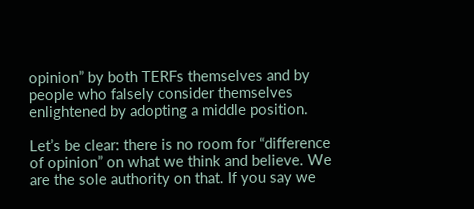opinion” by both TERFs themselves and by people who falsely consider themselves enlightened by adopting a middle position.

Let’s be clear: there is no room for “difference of opinion” on what we think and believe. We are the sole authority on that. If you say we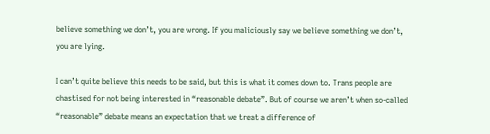believe something we don’t, you are wrong. If you maliciously say we believe something we don’t, you are lying.

I can’t quite believe this needs to be said, but this is what it comes down to. Trans people are chastised for not being interested in “reasonable debate”. But of course we aren’t when so-called “reasonable” debate means an expectation that we treat a difference of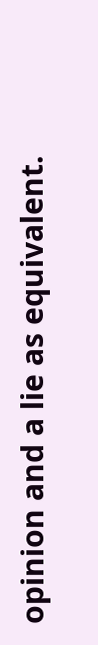opinion and a lie as equivalent.